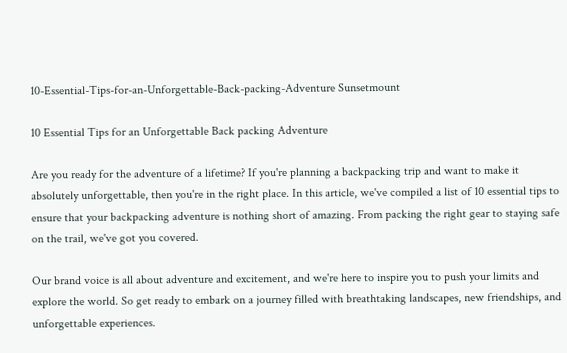10-Essential-Tips-for-an-Unforgettable-Back-packing-Adventure Sunsetmount

10 Essential Tips for an Unforgettable Back packing Adventure

Are you ready for the adventure of a lifetime? If you're planning a backpacking trip and want to make it absolutely unforgettable, then you're in the right place. In this article, we've compiled a list of 10 essential tips to ensure that your backpacking adventure is nothing short of amazing. From packing the right gear to staying safe on the trail, we've got you covered.

Our brand voice is all about adventure and excitement, and we're here to inspire you to push your limits and explore the world. So get ready to embark on a journey filled with breathtaking landscapes, new friendships, and unforgettable experiences.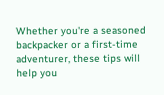Whether you're a seasoned backpacker or a first-time adventurer, these tips will help you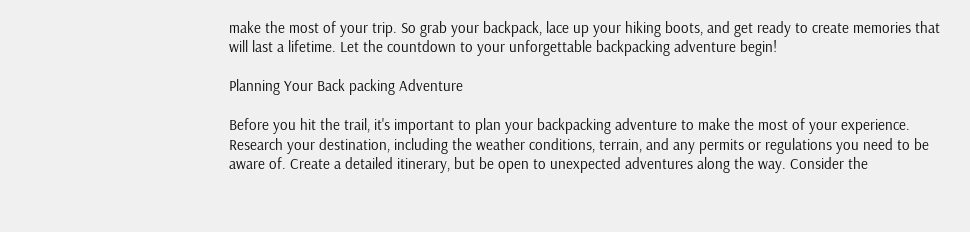make the most of your trip. So grab your backpack, lace up your hiking boots, and get ready to create memories that will last a lifetime. Let the countdown to your unforgettable backpacking adventure begin!

Planning Your Back packing Adventure

Before you hit the trail, it's important to plan your backpacking adventure to make the most of your experience. Research your destination, including the weather conditions, terrain, and any permits or regulations you need to be aware of. Create a detailed itinerary, but be open to unexpected adventures along the way. Consider the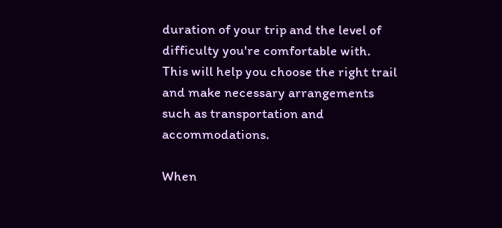duration of your trip and the level of difficulty you're comfortable with. This will help you choose the right trail and make necessary arrangements such as transportation and accommodations.

When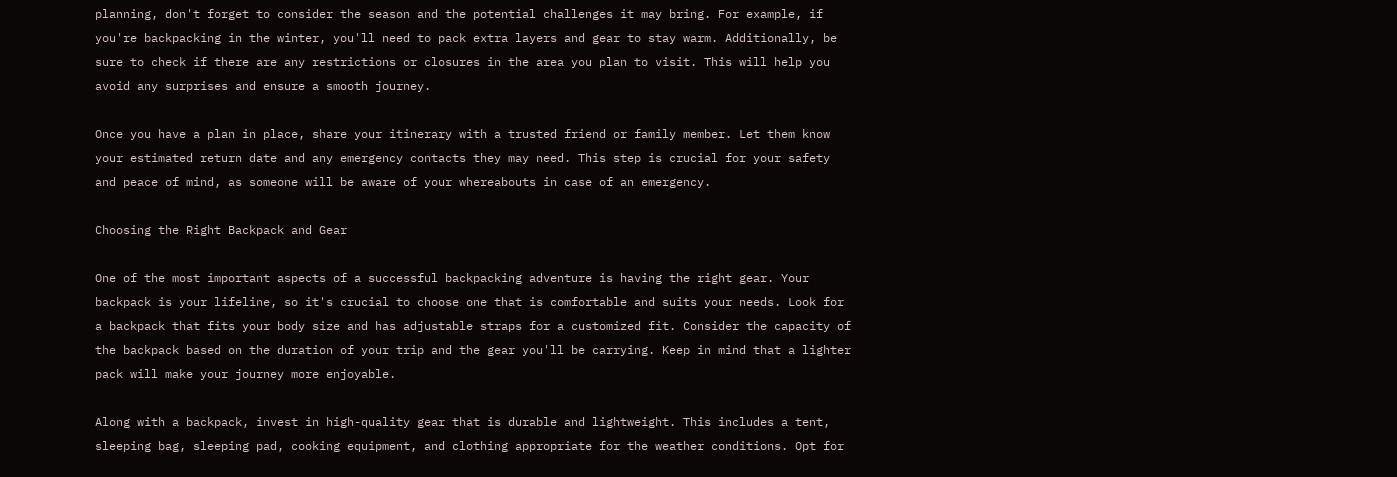planning, don't forget to consider the season and the potential challenges it may bring. For example, if you're backpacking in the winter, you'll need to pack extra layers and gear to stay warm. Additionally, be sure to check if there are any restrictions or closures in the area you plan to visit. This will help you avoid any surprises and ensure a smooth journey.

Once you have a plan in place, share your itinerary with a trusted friend or family member. Let them know your estimated return date and any emergency contacts they may need. This step is crucial for your safety and peace of mind, as someone will be aware of your whereabouts in case of an emergency.

Choosing the Right Backpack and Gear

One of the most important aspects of a successful backpacking adventure is having the right gear. Your backpack is your lifeline, so it's crucial to choose one that is comfortable and suits your needs. Look for a backpack that fits your body size and has adjustable straps for a customized fit. Consider the capacity of the backpack based on the duration of your trip and the gear you'll be carrying. Keep in mind that a lighter pack will make your journey more enjoyable.

Along with a backpack, invest in high-quality gear that is durable and lightweight. This includes a tent, sleeping bag, sleeping pad, cooking equipment, and clothing appropriate for the weather conditions. Opt for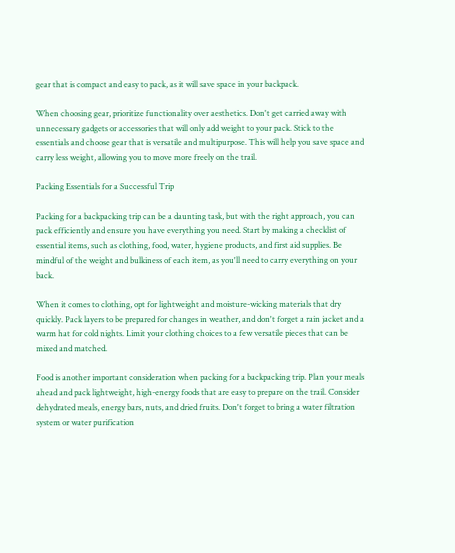gear that is compact and easy to pack, as it will save space in your backpack.

When choosing gear, prioritize functionality over aesthetics. Don't get carried away with unnecessary gadgets or accessories that will only add weight to your pack. Stick to the essentials and choose gear that is versatile and multipurpose. This will help you save space and carry less weight, allowing you to move more freely on the trail.

Packing Essentials for a Successful Trip

Packing for a backpacking trip can be a daunting task, but with the right approach, you can pack efficiently and ensure you have everything you need. Start by making a checklist of essential items, such as clothing, food, water, hygiene products, and first aid supplies. Be mindful of the weight and bulkiness of each item, as you'll need to carry everything on your back.

When it comes to clothing, opt for lightweight and moisture-wicking materials that dry quickly. Pack layers to be prepared for changes in weather, and don't forget a rain jacket and a warm hat for cold nights. Limit your clothing choices to a few versatile pieces that can be mixed and matched.

Food is another important consideration when packing for a backpacking trip. Plan your meals ahead and pack lightweight, high-energy foods that are easy to prepare on the trail. Consider dehydrated meals, energy bars, nuts, and dried fruits. Don't forget to bring a water filtration system or water purification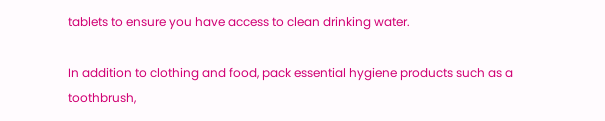tablets to ensure you have access to clean drinking water.

In addition to clothing and food, pack essential hygiene products such as a toothbrush,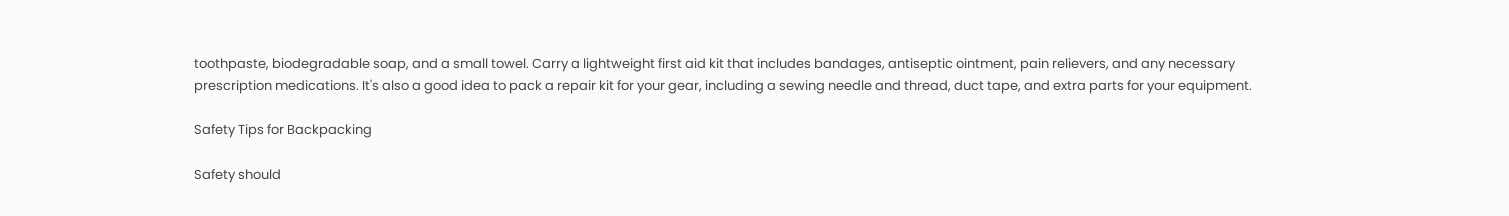toothpaste, biodegradable soap, and a small towel. Carry a lightweight first aid kit that includes bandages, antiseptic ointment, pain relievers, and any necessary prescription medications. It's also a good idea to pack a repair kit for your gear, including a sewing needle and thread, duct tape, and extra parts for your equipment.

Safety Tips for Backpacking

Safety should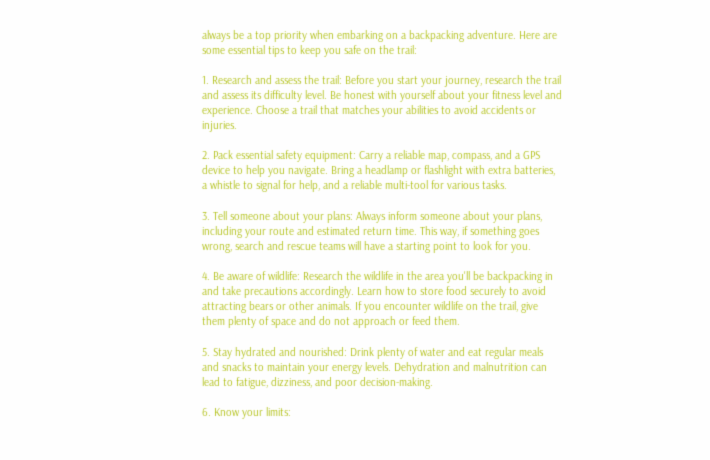always be a top priority when embarking on a backpacking adventure. Here are some essential tips to keep you safe on the trail:

1. Research and assess the trail: Before you start your journey, research the trail and assess its difficulty level. Be honest with yourself about your fitness level and experience. Choose a trail that matches your abilities to avoid accidents or injuries.

2. Pack essential safety equipment: Carry a reliable map, compass, and a GPS device to help you navigate. Bring a headlamp or flashlight with extra batteries, a whistle to signal for help, and a reliable multi-tool for various tasks.

3. Tell someone about your plans: Always inform someone about your plans, including your route and estimated return time. This way, if something goes wrong, search and rescue teams will have a starting point to look for you.

4. Be aware of wildlife: Research the wildlife in the area you'll be backpacking in and take precautions accordingly. Learn how to store food securely to avoid attracting bears or other animals. If you encounter wildlife on the trail, give them plenty of space and do not approach or feed them.

5. Stay hydrated and nourished: Drink plenty of water and eat regular meals and snacks to maintain your energy levels. Dehydration and malnutrition can lead to fatigue, dizziness, and poor decision-making.

6. Know your limits: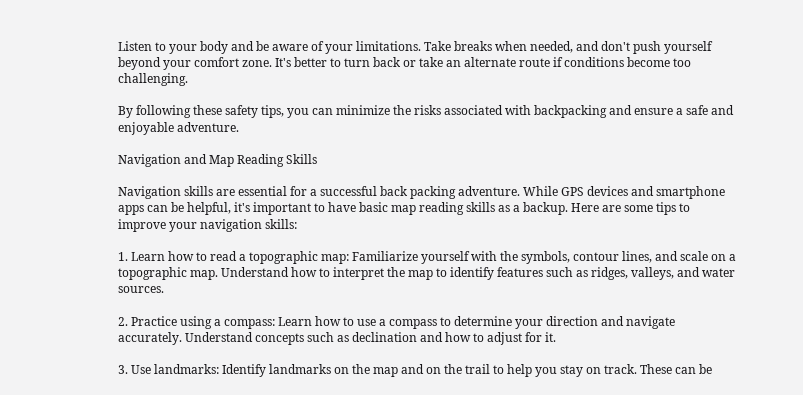Listen to your body and be aware of your limitations. Take breaks when needed, and don't push yourself beyond your comfort zone. It's better to turn back or take an alternate route if conditions become too challenging.

By following these safety tips, you can minimize the risks associated with backpacking and ensure a safe and enjoyable adventure.

Navigation and Map Reading Skills

Navigation skills are essential for a successful back packing adventure. While GPS devices and smartphone apps can be helpful, it's important to have basic map reading skills as a backup. Here are some tips to improve your navigation skills:

1. Learn how to read a topographic map: Familiarize yourself with the symbols, contour lines, and scale on a topographic map. Understand how to interpret the map to identify features such as ridges, valleys, and water sources.

2. Practice using a compass: Learn how to use a compass to determine your direction and navigate accurately. Understand concepts such as declination and how to adjust for it.

3. Use landmarks: Identify landmarks on the map and on the trail to help you stay on track. These can be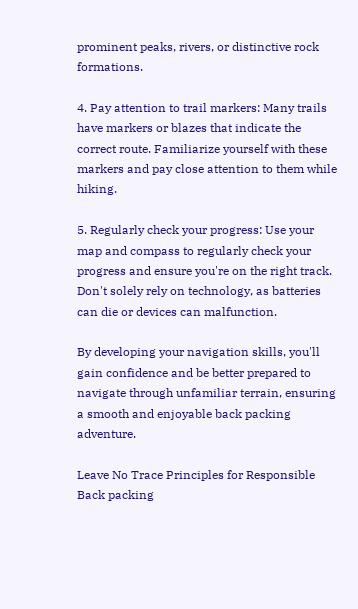prominent peaks, rivers, or distinctive rock formations.

4. Pay attention to trail markers: Many trails have markers or blazes that indicate the correct route. Familiarize yourself with these markers and pay close attention to them while hiking.

5. Regularly check your progress: Use your map and compass to regularly check your progress and ensure you're on the right track. Don't solely rely on technology, as batteries can die or devices can malfunction.

By developing your navigation skills, you'll gain confidence and be better prepared to navigate through unfamiliar terrain, ensuring a smooth and enjoyable back packing adventure.

Leave No Trace Principles for Responsible Back packing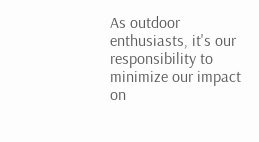As outdoor enthusiasts, it's our responsibility to minimize our impact on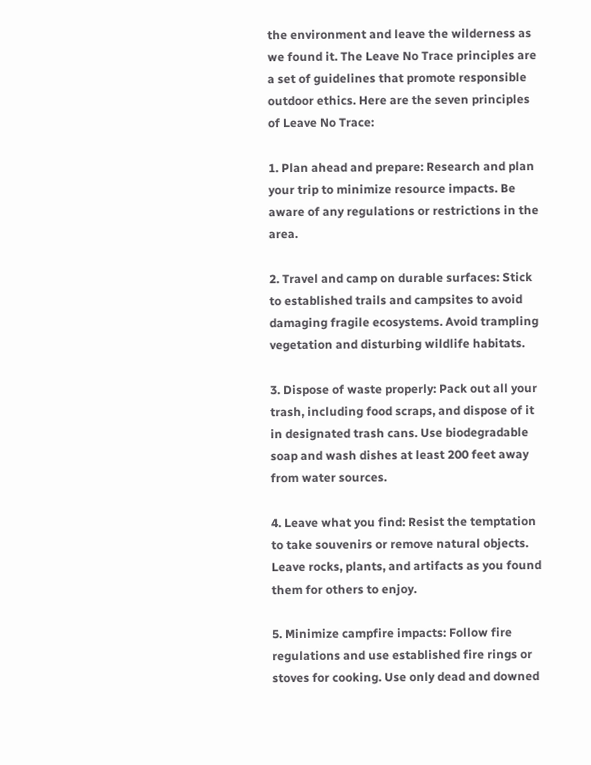the environment and leave the wilderness as we found it. The Leave No Trace principles are a set of guidelines that promote responsible outdoor ethics. Here are the seven principles of Leave No Trace:

1. Plan ahead and prepare: Research and plan your trip to minimize resource impacts. Be aware of any regulations or restrictions in the area.

2. Travel and camp on durable surfaces: Stick to established trails and campsites to avoid damaging fragile ecosystems. Avoid trampling vegetation and disturbing wildlife habitats.

3. Dispose of waste properly: Pack out all your trash, including food scraps, and dispose of it in designated trash cans. Use biodegradable soap and wash dishes at least 200 feet away from water sources.

4. Leave what you find: Resist the temptation to take souvenirs or remove natural objects. Leave rocks, plants, and artifacts as you found them for others to enjoy.

5. Minimize campfire impacts: Follow fire regulations and use established fire rings or stoves for cooking. Use only dead and downed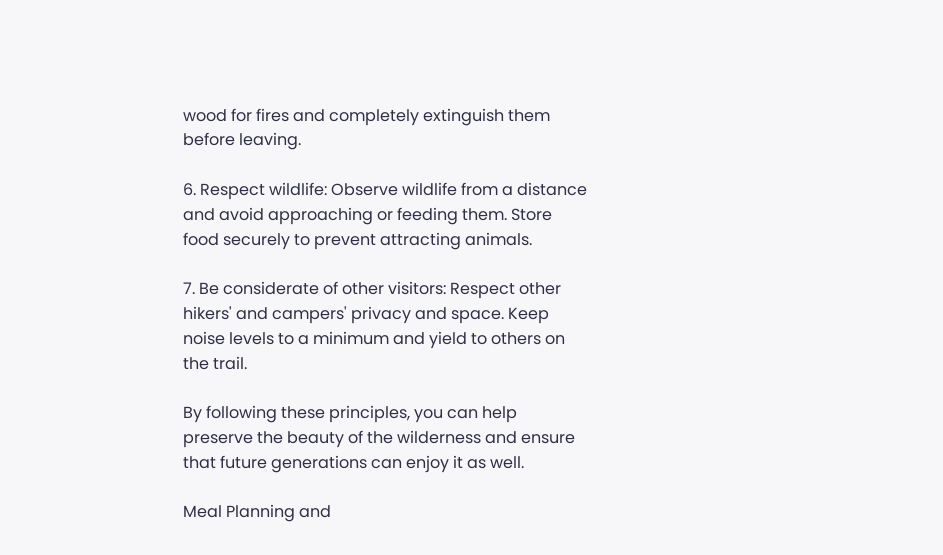wood for fires and completely extinguish them before leaving.

6. Respect wildlife: Observe wildlife from a distance and avoid approaching or feeding them. Store food securely to prevent attracting animals.

7. Be considerate of other visitors: Respect other hikers' and campers' privacy and space. Keep noise levels to a minimum and yield to others on the trail.

By following these principles, you can help preserve the beauty of the wilderness and ensure that future generations can enjoy it as well.

Meal Planning and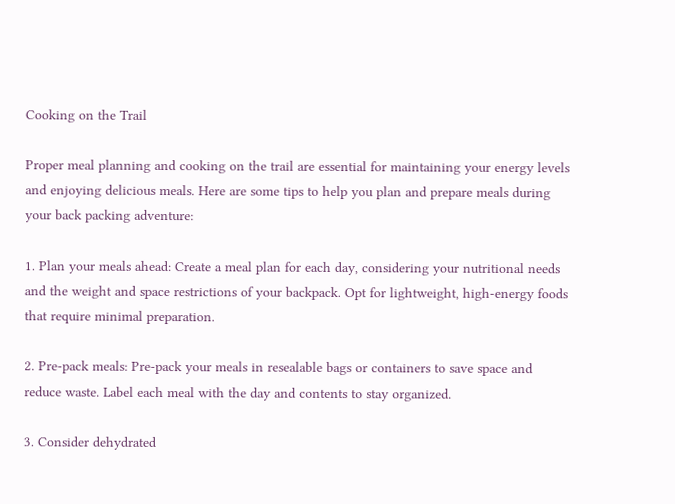Cooking on the Trail

Proper meal planning and cooking on the trail are essential for maintaining your energy levels and enjoying delicious meals. Here are some tips to help you plan and prepare meals during your back packing adventure:

1. Plan your meals ahead: Create a meal plan for each day, considering your nutritional needs and the weight and space restrictions of your backpack. Opt for lightweight, high-energy foods that require minimal preparation.

2. Pre-pack meals: Pre-pack your meals in resealable bags or containers to save space and reduce waste. Label each meal with the day and contents to stay organized.

3. Consider dehydrated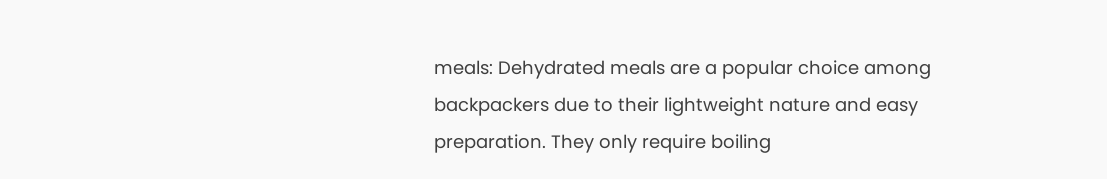meals: Dehydrated meals are a popular choice among backpackers due to their lightweight nature and easy preparation. They only require boiling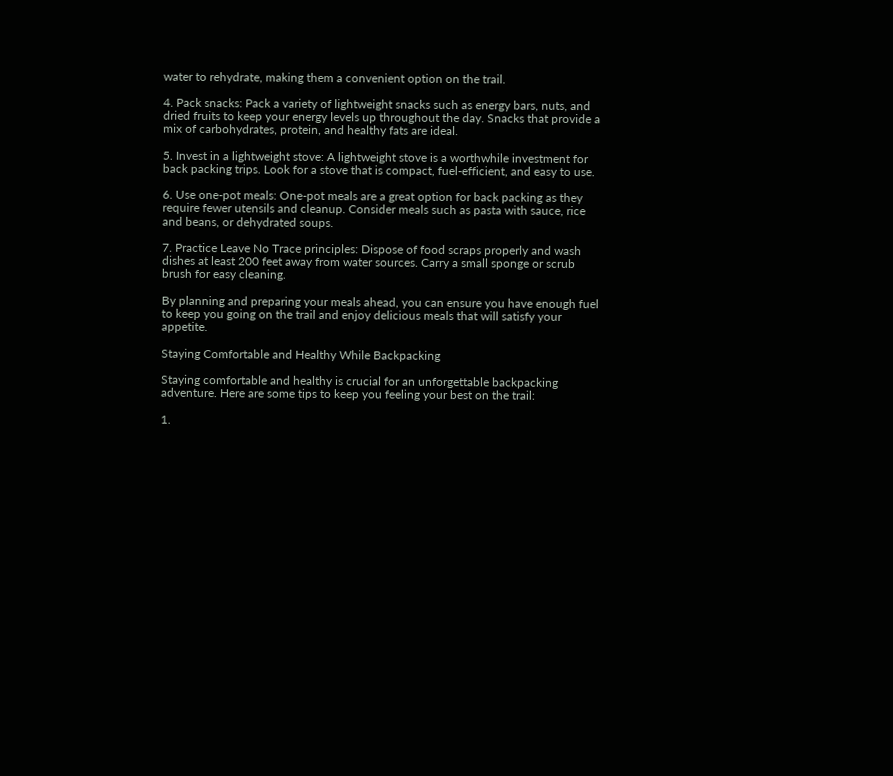water to rehydrate, making them a convenient option on the trail.

4. Pack snacks: Pack a variety of lightweight snacks such as energy bars, nuts, and dried fruits to keep your energy levels up throughout the day. Snacks that provide a mix of carbohydrates, protein, and healthy fats are ideal.

5. Invest in a lightweight stove: A lightweight stove is a worthwhile investment for back packing trips. Look for a stove that is compact, fuel-efficient, and easy to use.

6. Use one-pot meals: One-pot meals are a great option for back packing as they require fewer utensils and cleanup. Consider meals such as pasta with sauce, rice and beans, or dehydrated soups.

7. Practice Leave No Trace principles: Dispose of food scraps properly and wash dishes at least 200 feet away from water sources. Carry a small sponge or scrub brush for easy cleaning.

By planning and preparing your meals ahead, you can ensure you have enough fuel to keep you going on the trail and enjoy delicious meals that will satisfy your appetite.

Staying Comfortable and Healthy While Backpacking

Staying comfortable and healthy is crucial for an unforgettable backpacking adventure. Here are some tips to keep you feeling your best on the trail:

1.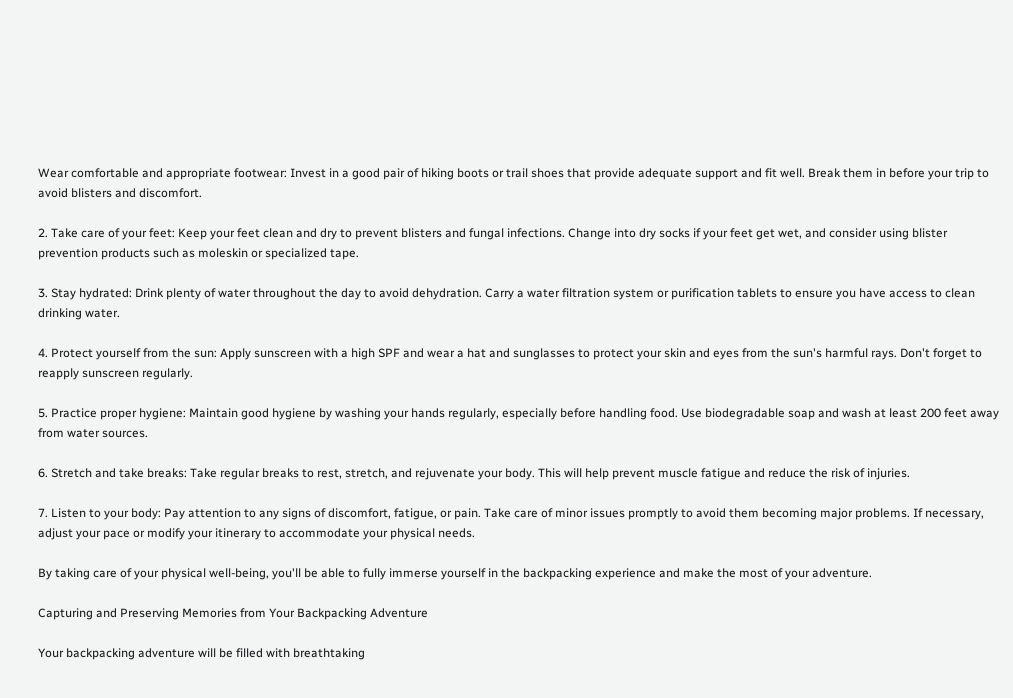Wear comfortable and appropriate footwear: Invest in a good pair of hiking boots or trail shoes that provide adequate support and fit well. Break them in before your trip to avoid blisters and discomfort.

2. Take care of your feet: Keep your feet clean and dry to prevent blisters and fungal infections. Change into dry socks if your feet get wet, and consider using blister prevention products such as moleskin or specialized tape.

3. Stay hydrated: Drink plenty of water throughout the day to avoid dehydration. Carry a water filtration system or purification tablets to ensure you have access to clean drinking water.

4. Protect yourself from the sun: Apply sunscreen with a high SPF and wear a hat and sunglasses to protect your skin and eyes from the sun's harmful rays. Don't forget to reapply sunscreen regularly.

5. Practice proper hygiene: Maintain good hygiene by washing your hands regularly, especially before handling food. Use biodegradable soap and wash at least 200 feet away from water sources.

6. Stretch and take breaks: Take regular breaks to rest, stretch, and rejuvenate your body. This will help prevent muscle fatigue and reduce the risk of injuries.

7. Listen to your body: Pay attention to any signs of discomfort, fatigue, or pain. Take care of minor issues promptly to avoid them becoming major problems. If necessary, adjust your pace or modify your itinerary to accommodate your physical needs.

By taking care of your physical well-being, you'll be able to fully immerse yourself in the backpacking experience and make the most of your adventure.

Capturing and Preserving Memories from Your Backpacking Adventure

Your backpacking adventure will be filled with breathtaking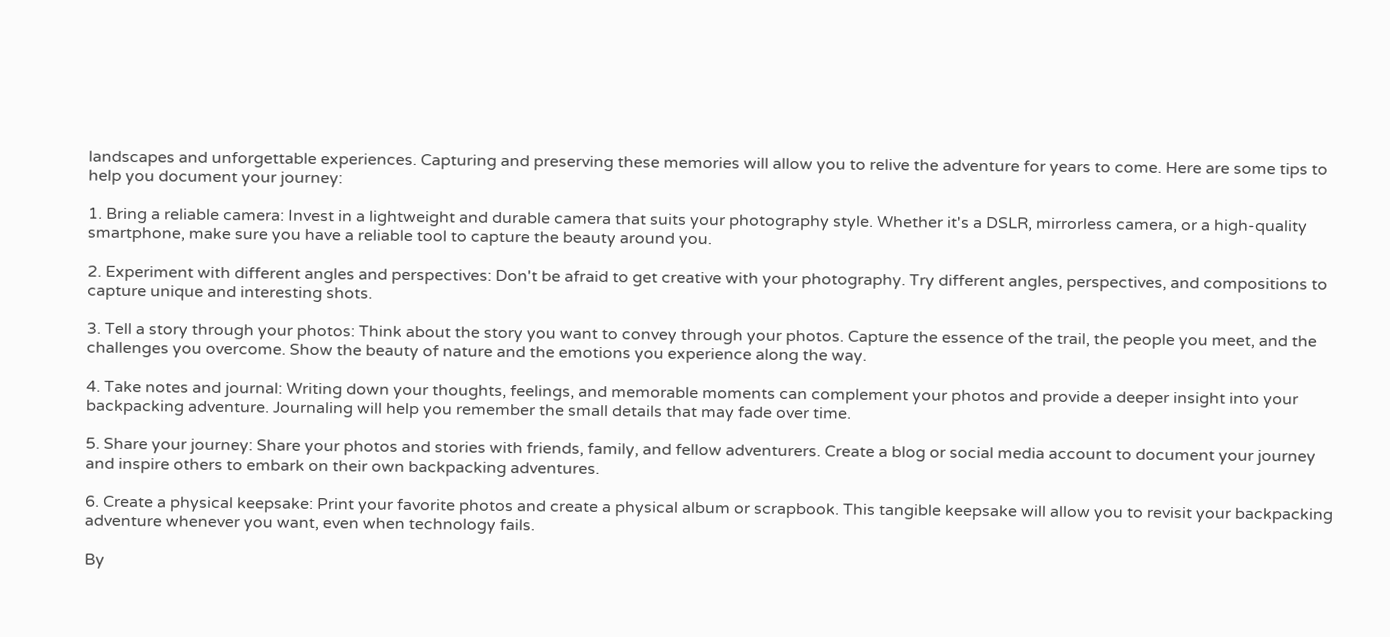landscapes and unforgettable experiences. Capturing and preserving these memories will allow you to relive the adventure for years to come. Here are some tips to help you document your journey:

1. Bring a reliable camera: Invest in a lightweight and durable camera that suits your photography style. Whether it's a DSLR, mirrorless camera, or a high-quality smartphone, make sure you have a reliable tool to capture the beauty around you.

2. Experiment with different angles and perspectives: Don't be afraid to get creative with your photography. Try different angles, perspectives, and compositions to capture unique and interesting shots.

3. Tell a story through your photos: Think about the story you want to convey through your photos. Capture the essence of the trail, the people you meet, and the challenges you overcome. Show the beauty of nature and the emotions you experience along the way.

4. Take notes and journal: Writing down your thoughts, feelings, and memorable moments can complement your photos and provide a deeper insight into your backpacking adventure. Journaling will help you remember the small details that may fade over time.

5. Share your journey: Share your photos and stories with friends, family, and fellow adventurers. Create a blog or social media account to document your journey and inspire others to embark on their own backpacking adventures.

6. Create a physical keepsake: Print your favorite photos and create a physical album or scrapbook. This tangible keepsake will allow you to revisit your backpacking adventure whenever you want, even when technology fails.

By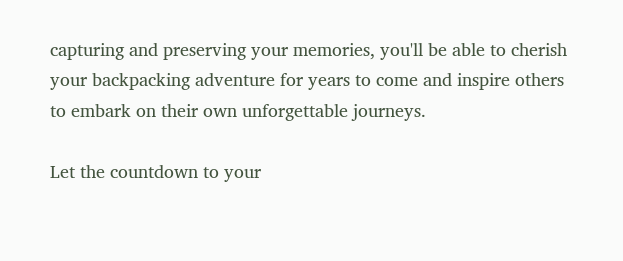capturing and preserving your memories, you'll be able to cherish your backpacking adventure for years to come and inspire others to embark on their own unforgettable journeys.

Let the countdown to your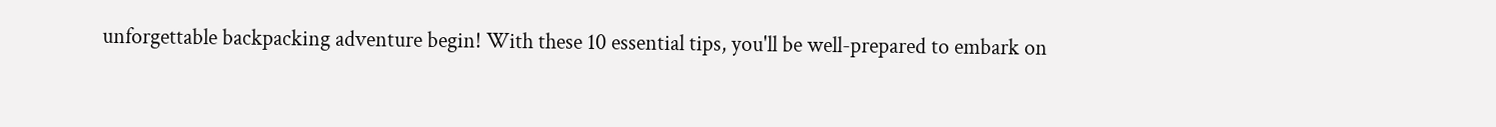unforgettable backpacking adventure begin! With these 10 essential tips, you'll be well-prepared to embark on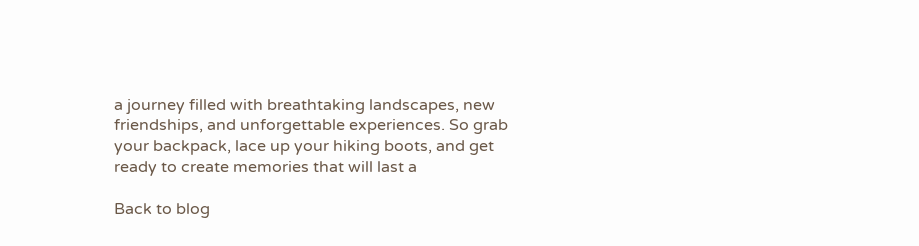a journey filled with breathtaking landscapes, new friendships, and unforgettable experiences. So grab your backpack, lace up your hiking boots, and get ready to create memories that will last a

Back to blog